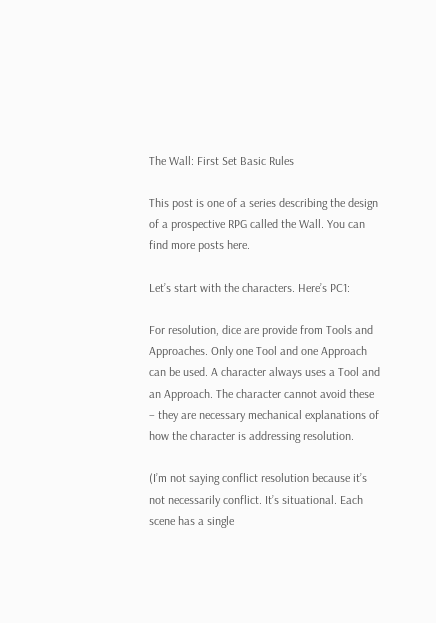The Wall: First Set Basic Rules

This post is one of a series describing the design of a prospective RPG called the Wall. You can find more posts here.

Let’s start with the characters. Here’s PC1:

For resolution, dice are provide from Tools and Approaches. Only one Tool and one Approach can be used. A character always uses a Tool and an Approach. The character cannot avoid these – they are necessary mechanical explanations of how the character is addressing resolution.

(I’m not saying conflict resolution because it’s not necessarily conflict. It’s situational. Each scene has a single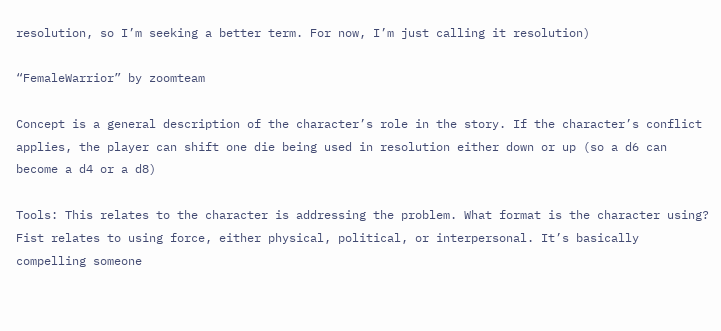resolution, so I’m seeking a better term. For now, I’m just calling it resolution)

“FemaleWarrior” by zoomteam

Concept is a general description of the character’s role in the story. If the character’s conflict applies, the player can shift one die being used in resolution either down or up (so a d6 can become a d4 or a d8)

Tools: This relates to the character is addressing the problem. What format is the character using? Fist relates to using force, either physical, political, or interpersonal. It’s basically compelling someone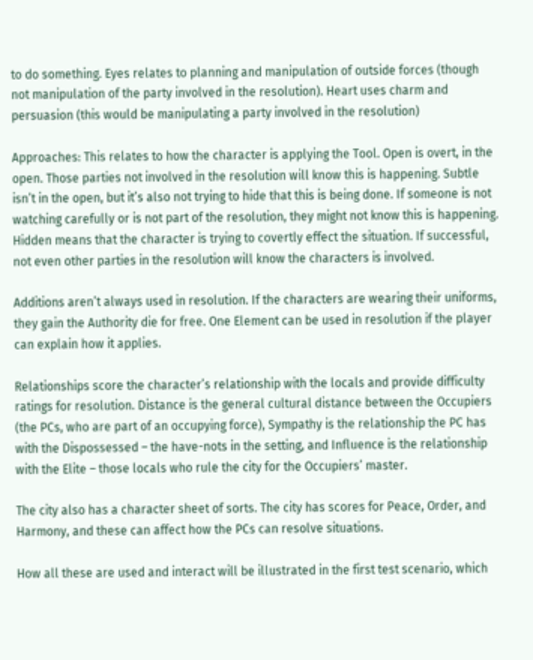to do something. Eyes relates to planning and manipulation of outside forces (though not manipulation of the party involved in the resolution). Heart uses charm and persuasion (this would be manipulating a party involved in the resolution)

Approaches: This relates to how the character is applying the Tool. Open is overt, in the open. Those parties not involved in the resolution will know this is happening. Subtle isn’t in the open, but it’s also not trying to hide that this is being done. If someone is not watching carefully or is not part of the resolution, they might not know this is happening. Hidden means that the character is trying to covertly effect the situation. If successful, not even other parties in the resolution will know the characters is involved.

Additions aren’t always used in resolution. If the characters are wearing their uniforms, they gain the Authority die for free. One Element can be used in resolution if the player can explain how it applies.

Relationships score the character’s relationship with the locals and provide difficulty ratings for resolution. Distance is the general cultural distance between the Occupiers (the PCs, who are part of an occupying force), Sympathy is the relationship the PC has with the Dispossessed – the have-nots in the setting, and Influence is the relationship with the Elite – those locals who rule the city for the Occupiers’ master.

The city also has a character sheet of sorts. The city has scores for Peace, Order, and Harmony, and these can affect how the PCs can resolve situations.

How all these are used and interact will be illustrated in the first test scenario, which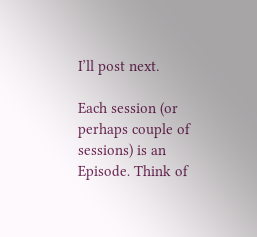I’ll post next.

Each session (or perhaps couple of sessions) is an Episode. Think of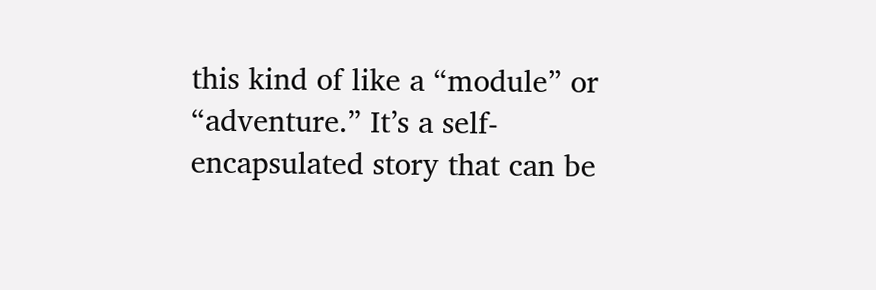this kind of like a “module” or “adventure.” It’s a self-encapsulated story that can be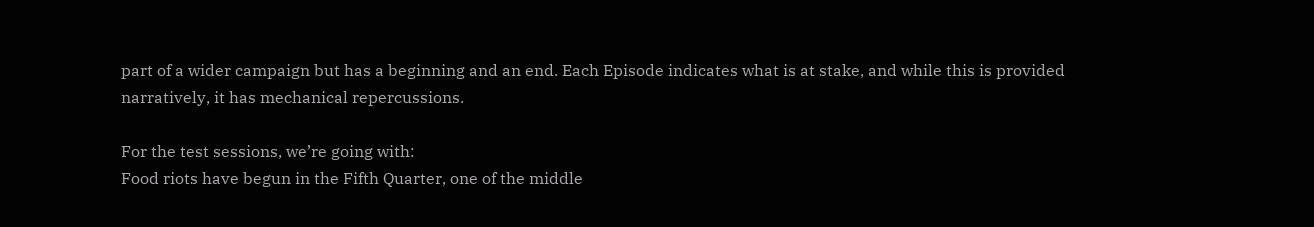part of a wider campaign but has a beginning and an end. Each Episode indicates what is at stake, and while this is provided narratively, it has mechanical repercussions.

For the test sessions, we’re going with:
Food riots have begun in the Fifth Quarter, one of the middle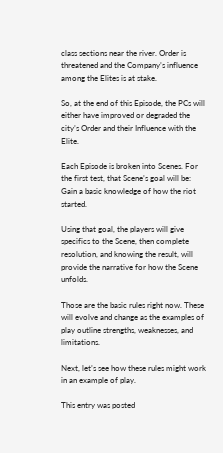class sections near the river. Order is threatened and the Company’s influence among the Elites is at stake.

So, at the end of this Episode, the PCs will either have improved or degraded the city’s Order and their Influence with the Elite.

Each Episode is broken into Scenes. For the first test, that Scene’s goal will be: Gain a basic knowledge of how the riot started.

Using that goal, the players will give specifics to the Scene, then complete resolution, and knowing the result, will provide the narrative for how the Scene unfolds.

Those are the basic rules right now. These will evolve and change as the examples of play outline strengths, weaknesses, and limitations.

Next, let’s see how these rules might work in an example of play.

This entry was posted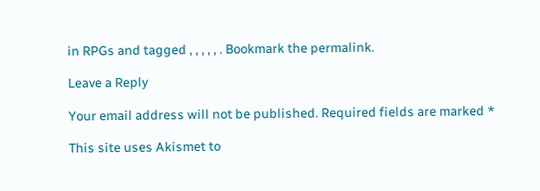in RPGs and tagged , , , , , . Bookmark the permalink.

Leave a Reply

Your email address will not be published. Required fields are marked *

This site uses Akismet to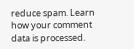reduce spam. Learn how your comment data is processed.